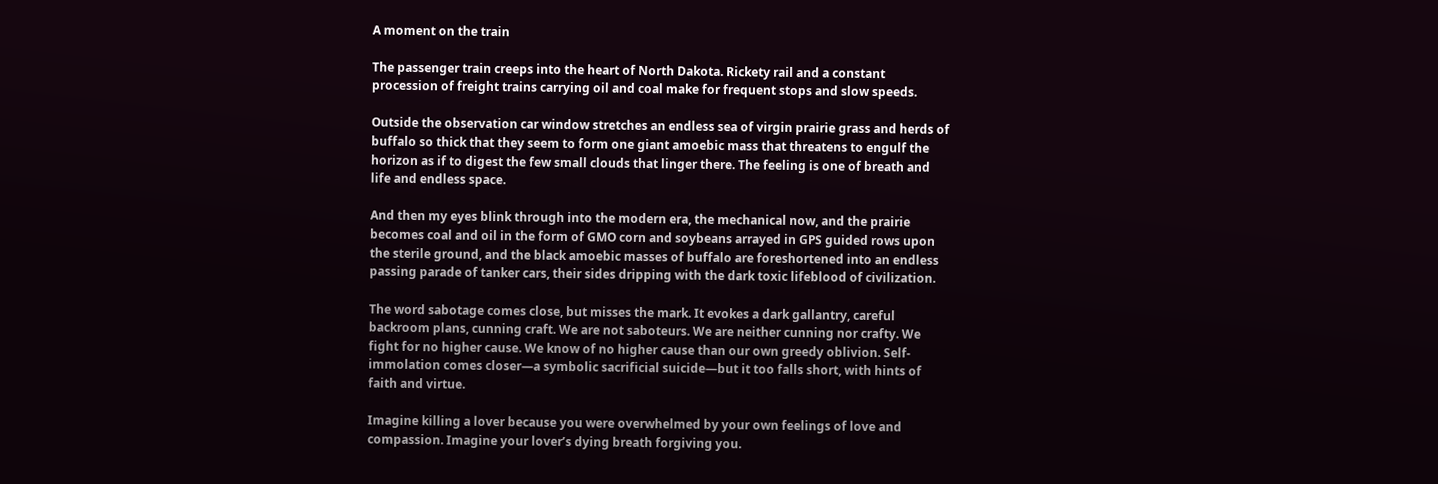A moment on the train

The passenger train creeps into the heart of North Dakota. Rickety rail and a constant procession of freight trains carrying oil and coal make for frequent stops and slow speeds.

Outside the observation car window stretches an endless sea of virgin prairie grass and herds of buffalo so thick that they seem to form one giant amoebic mass that threatens to engulf the horizon as if to digest the few small clouds that linger there. The feeling is one of breath and life and endless space.

And then my eyes blink through into the modern era, the mechanical now, and the prairie becomes coal and oil in the form of GMO corn and soybeans arrayed in GPS guided rows upon the sterile ground, and the black amoebic masses of buffalo are foreshortened into an endless passing parade of tanker cars, their sides dripping with the dark toxic lifeblood of civilization.

The word sabotage comes close, but misses the mark. It evokes a dark gallantry, careful backroom plans, cunning craft. We are not saboteurs. We are neither cunning nor crafty. We fight for no higher cause. We know of no higher cause than our own greedy oblivion. Self-immolation comes closer—a symbolic sacrificial suicide—but it too falls short, with hints of faith and virtue.

Imagine killing a lover because you were overwhelmed by your own feelings of love and compassion. Imagine your lover’s dying breath forgiving you.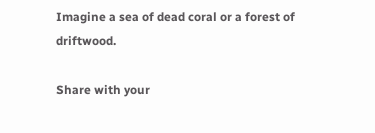Imagine a sea of dead coral or a forest of driftwood.

Share with your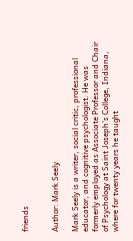friends


Author: Mark Seely

Mark Seely is a writer, social critic, professional educator, and cognitive psychologist. He was formerly employed as Associate Professor and Chair of Psychology at Saint Joseph’s College, Indiana, where for twenty years he taught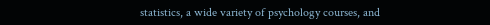statistics, a wide variety of psychology courses, and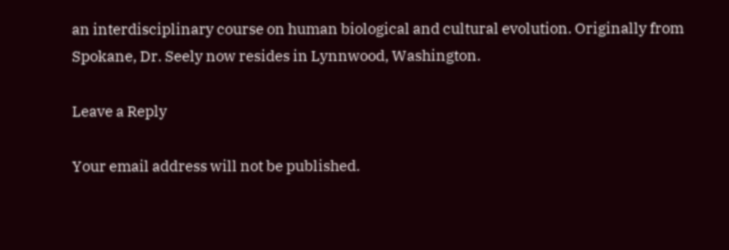an interdisciplinary course on human biological and cultural evolution. Originally from Spokane, Dr. Seely now resides in Lynnwood, Washington.

Leave a Reply

Your email address will not be published.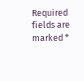Required fields are marked *